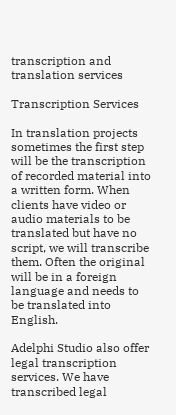transcription and translation services

Transcription Services

In translation projects sometimes the first step will be the transcription of recorded material into a written form. When clients have video or audio materials to be translated but have no script, we will transcribe them. Often the original will be in a foreign language and needs to be translated into English.

Adelphi Studio also offer legal transcription services. We have transcribed legal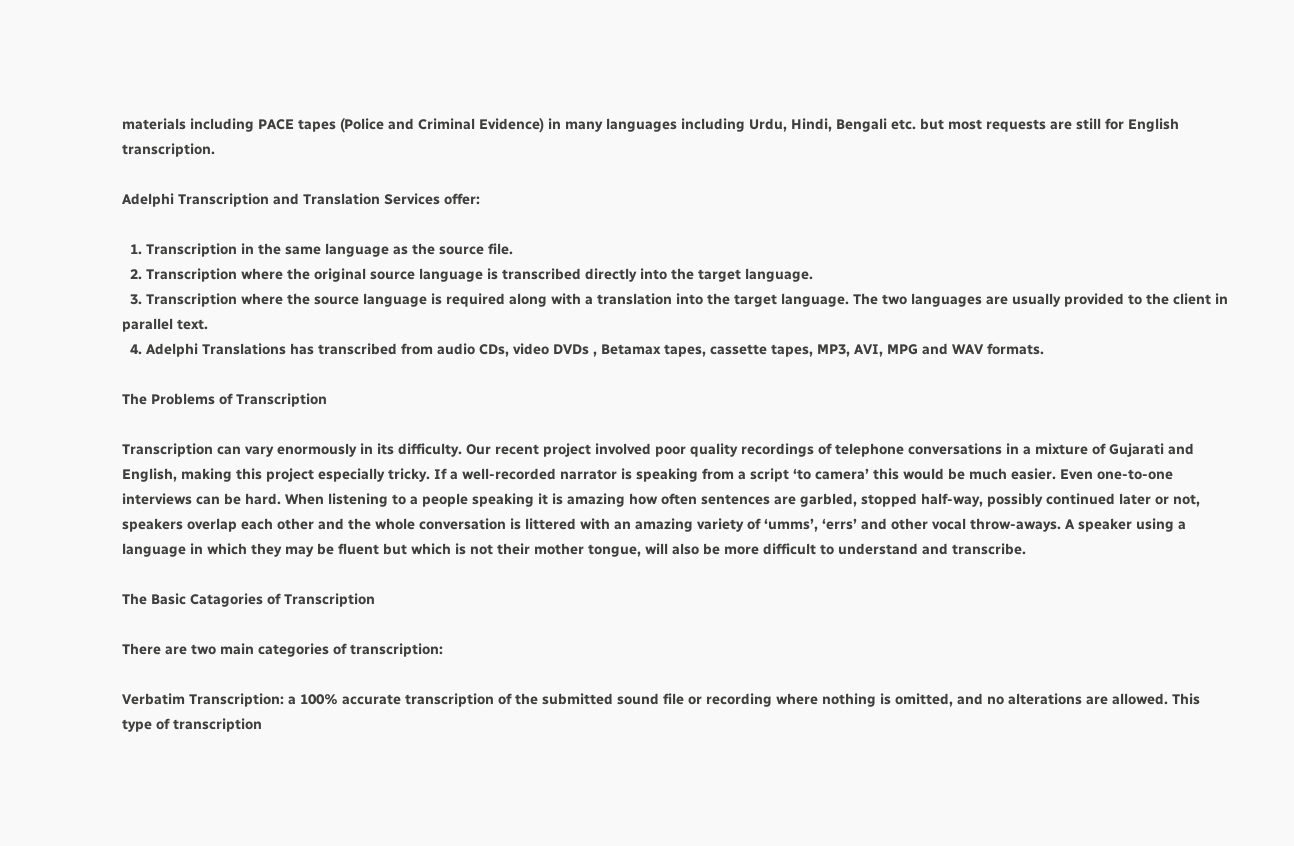materials including PACE tapes (Police and Criminal Evidence) in many languages including Urdu, Hindi, Bengali etc. but most requests are still for English transcription.

Adelphi Transcription and Translation Services offer:

  1. Transcription in the same language as the source file.
  2. Transcription where the original source language is transcribed directly into the target language.
  3. Transcription where the source language is required along with a translation into the target language. The two languages are usually provided to the client in parallel text.
  4. Adelphi Translations has transcribed from audio CDs, video DVDs , Betamax tapes, cassette tapes, MP3, AVI, MPG and WAV formats.

The Problems of Transcription

Transcription can vary enormously in its difficulty. Our recent project involved poor quality recordings of telephone conversations in a mixture of Gujarati and English, making this project especially tricky. If a well-recorded narrator is speaking from a script ‘to camera’ this would be much easier. Even one-to-one interviews can be hard. When listening to a people speaking it is amazing how often sentences are garbled, stopped half-way, possibly continued later or not, speakers overlap each other and the whole conversation is littered with an amazing variety of ‘umms’, ‘errs’ and other vocal throw-aways. A speaker using a language in which they may be fluent but which is not their mother tongue, will also be more difficult to understand and transcribe.

The Basic Catagories of Transcription

There are two main categories of transcription:

Verbatim Transcription: a 100% accurate transcription of the submitted sound file or recording where nothing is omitted, and no alterations are allowed. This type of transcription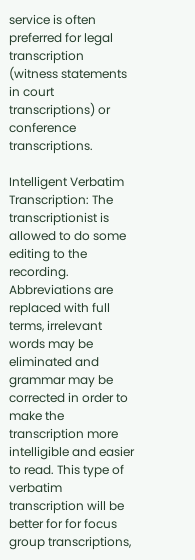service is often preferred for legal transcription (witness statements in court transcriptions) or conference transcriptions.

Intelligent Verbatim Transcription: The transcriptionist is allowed to do some editing to the recording. Abbreviations are replaced with full terms, irrelevant words may be eliminated and grammar may be corrected in order to make the transcription more intelligible and easier to read. This type of verbatim transcription will be better for for focus group transcriptions,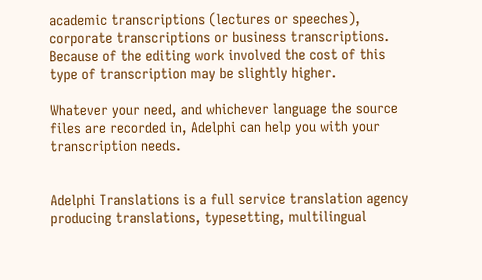academic transcriptions (lectures or speeches), corporate transcriptions or business transcriptions. Because of the editing work involved the cost of this type of transcription may be slightly higher.

Whatever your need, and whichever language the source files are recorded in, Adelphi can help you with your transcription needs.


Adelphi Translations is a full service translation agency producing translations, typesetting, multilingual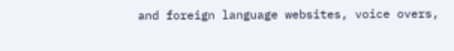and foreign language websites, voice overs,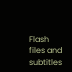Flash files and subtitles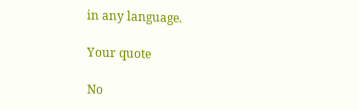in any language.

Your quote

No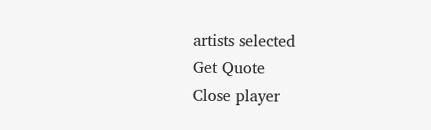artists selected
Get Quote
Close player